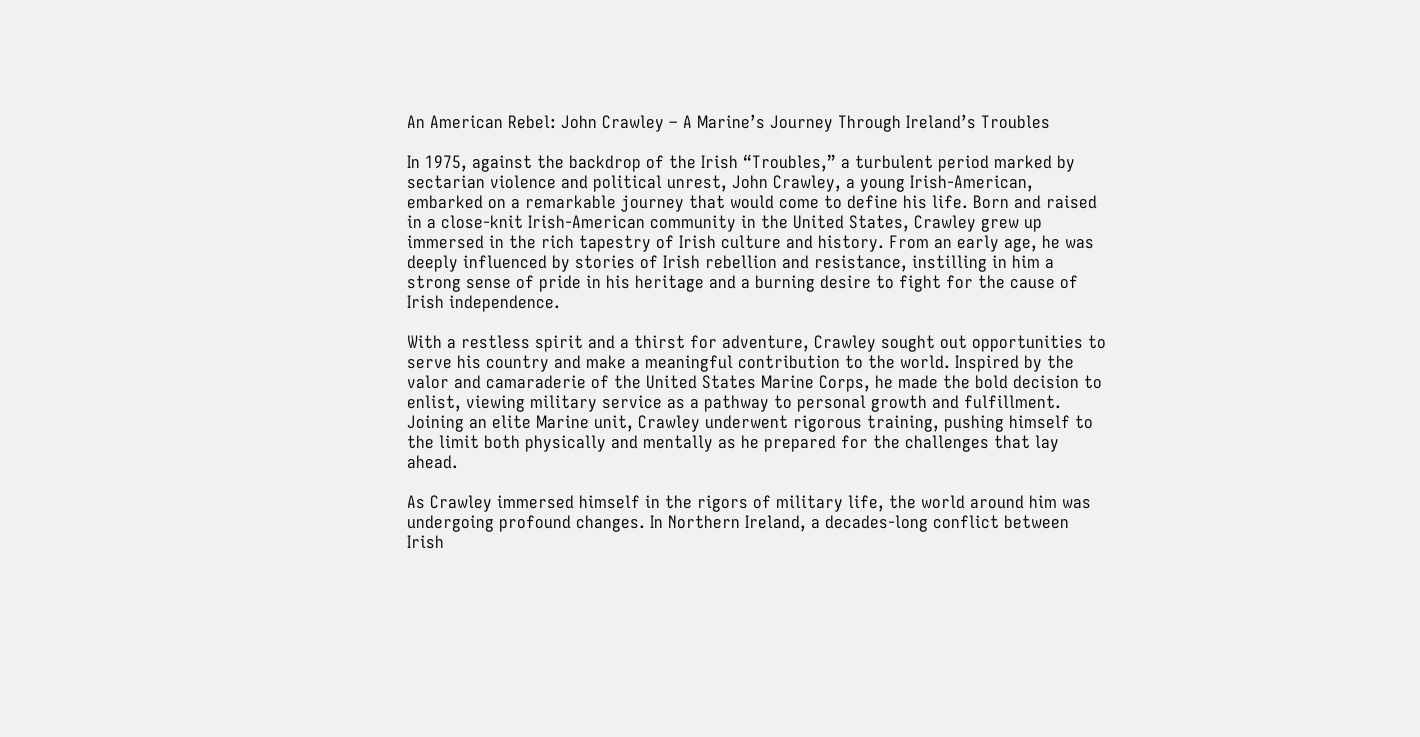An American Rebel: John Crawley – A Marine’s Journey Through Ireland’s Troubles

In 1975, against the backdrop of the Irish “Troubles,” a turbulent period marked by sectarian violence and political unrest, John Crawley, a young Irish-American, embarked on a remarkable journey that would come to define his life. Born and raised in a close-knit Irish-American community in the United States, Crawley grew up immersed in the rich tapestry of Irish culture and history. From an early age, he was deeply influenced by stories of Irish rebellion and resistance, instilling in him a strong sense of pride in his heritage and a burning desire to fight for the cause of Irish independence.

With a restless spirit and a thirst for adventure, Crawley sought out opportunities to serve his country and make a meaningful contribution to the world. Inspired by the valor and camaraderie of the United States Marine Corps, he made the bold decision to enlist, viewing military service as a pathway to personal growth and fulfillment. Joining an elite Marine unit, Crawley underwent rigorous training, pushing himself to the limit both physically and mentally as he prepared for the challenges that lay ahead.

As Crawley immersed himself in the rigors of military life, the world around him was undergoing profound changes. In Northern Ireland, a decades-long conflict between Irish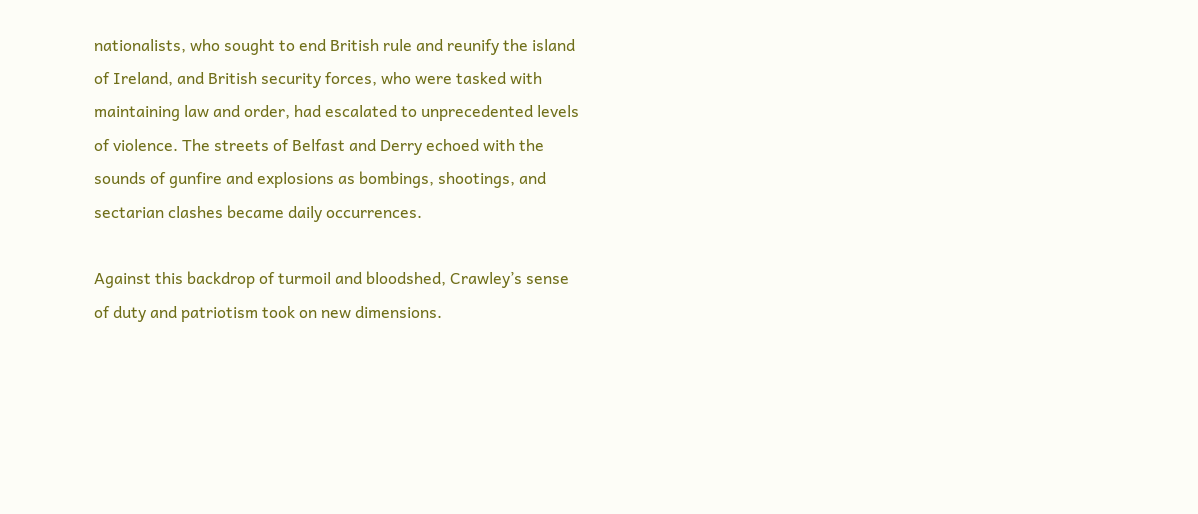nationalists, who sought to end British rule and reunify the island of Ireland, and British security forces, who were tasked with maintaining law and order, had escalated to unprecedented levels of violence. The streets of Belfast and Derry echoed with the sounds of gunfire and explosions as bombings, shootings, and sectarian clashes became daily occurrences.

Against this backdrop of turmoil and bloodshed, Crawley’s sense of duty and patriotism took on new dimensions.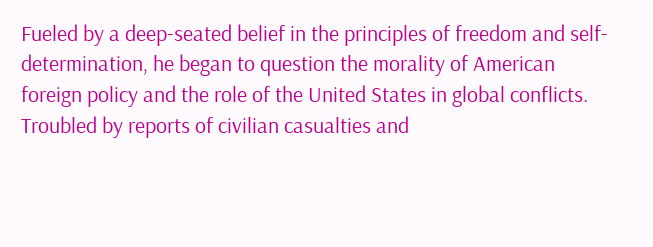Fueled by a deep-seated belief in the principles of freedom and self-determination, he began to question the morality of American foreign policy and the role of the United States in global conflicts. Troubled by reports of civilian casualties and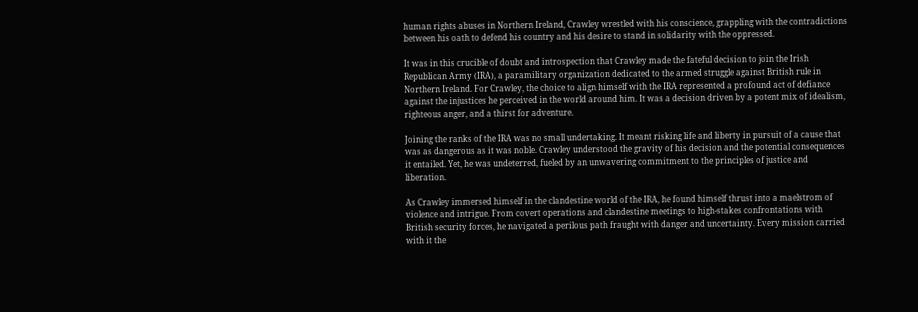human rights abuses in Northern Ireland, Crawley wrestled with his conscience, grappling with the contradictions between his oath to defend his country and his desire to stand in solidarity with the oppressed.

It was in this crucible of doubt and introspection that Crawley made the fateful decision to join the Irish Republican Army (IRA), a paramilitary organization dedicated to the armed struggle against British rule in Northern Ireland. For Crawley, the choice to align himself with the IRA represented a profound act of defiance against the injustices he perceived in the world around him. It was a decision driven by a potent mix of idealism, righteous anger, and a thirst for adventure.

Joining the ranks of the IRA was no small undertaking. It meant risking life and liberty in pursuit of a cause that was as dangerous as it was noble. Crawley understood the gravity of his decision and the potential consequences it entailed. Yet, he was undeterred, fueled by an unwavering commitment to the principles of justice and liberation.

As Crawley immersed himself in the clandestine world of the IRA, he found himself thrust into a maelstrom of violence and intrigue. From covert operations and clandestine meetings to high-stakes confrontations with British security forces, he navigated a perilous path fraught with danger and uncertainty. Every mission carried with it the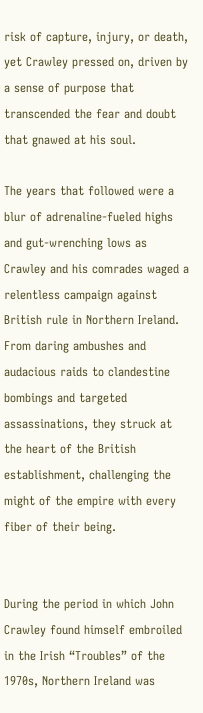risk of capture, injury, or death, yet Crawley pressed on, driven by a sense of purpose that transcended the fear and doubt that gnawed at his soul.

The years that followed were a blur of adrenaline-fueled highs and gut-wrenching lows as Crawley and his comrades waged a relentless campaign against British rule in Northern Ireland. From daring ambushes and audacious raids to clandestine bombings and targeted assassinations, they struck at the heart of the British establishment, challenging the might of the empire with every fiber of their being.


During the period in which John Crawley found himself embroiled in the Irish “Troubles” of the 1970s, Northern Ireland was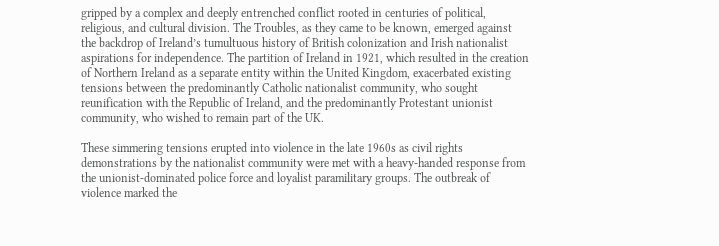gripped by a complex and deeply entrenched conflict rooted in centuries of political, religious, and cultural division. The Troubles, as they came to be known, emerged against the backdrop of Ireland’s tumultuous history of British colonization and Irish nationalist aspirations for independence. The partition of Ireland in 1921, which resulted in the creation of Northern Ireland as a separate entity within the United Kingdom, exacerbated existing tensions between the predominantly Catholic nationalist community, who sought reunification with the Republic of Ireland, and the predominantly Protestant unionist community, who wished to remain part of the UK.

These simmering tensions erupted into violence in the late 1960s as civil rights demonstrations by the nationalist community were met with a heavy-handed response from the unionist-dominated police force and loyalist paramilitary groups. The outbreak of violence marked the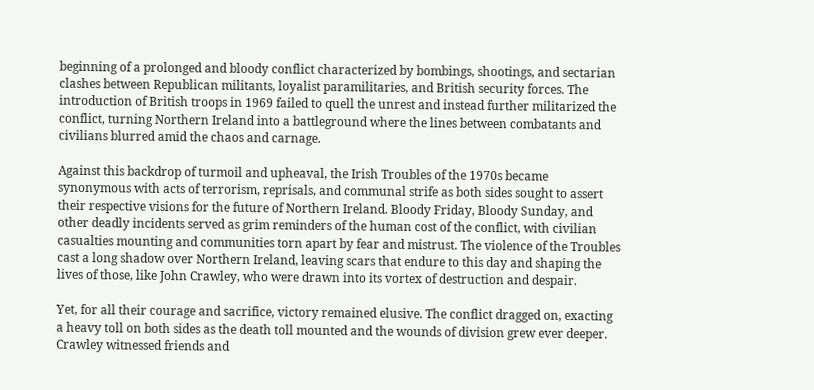beginning of a prolonged and bloody conflict characterized by bombings, shootings, and sectarian clashes between Republican militants, loyalist paramilitaries, and British security forces. The introduction of British troops in 1969 failed to quell the unrest and instead further militarized the conflict, turning Northern Ireland into a battleground where the lines between combatants and civilians blurred amid the chaos and carnage.

Against this backdrop of turmoil and upheaval, the Irish Troubles of the 1970s became synonymous with acts of terrorism, reprisals, and communal strife as both sides sought to assert their respective visions for the future of Northern Ireland. Bloody Friday, Bloody Sunday, and other deadly incidents served as grim reminders of the human cost of the conflict, with civilian casualties mounting and communities torn apart by fear and mistrust. The violence of the Troubles cast a long shadow over Northern Ireland, leaving scars that endure to this day and shaping the lives of those, like John Crawley, who were drawn into its vortex of destruction and despair.

Yet, for all their courage and sacrifice, victory remained elusive. The conflict dragged on, exacting a heavy toll on both sides as the death toll mounted and the wounds of division grew ever deeper. Crawley witnessed friends and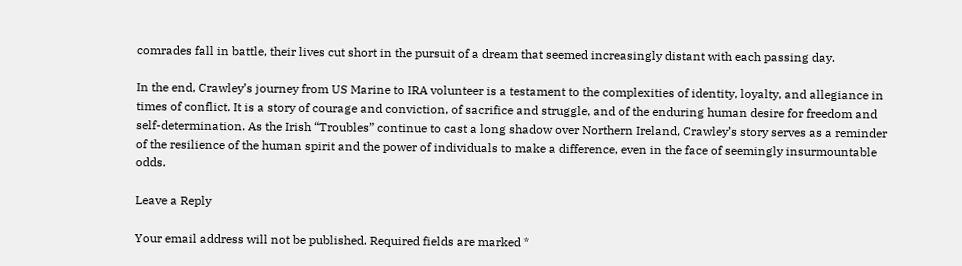comrades fall in battle, their lives cut short in the pursuit of a dream that seemed increasingly distant with each passing day.

In the end, Crawley’s journey from US Marine to IRA volunteer is a testament to the complexities of identity, loyalty, and allegiance in times of conflict. It is a story of courage and conviction, of sacrifice and struggle, and of the enduring human desire for freedom and self-determination. As the Irish “Troubles” continue to cast a long shadow over Northern Ireland, Crawley’s story serves as a reminder of the resilience of the human spirit and the power of individuals to make a difference, even in the face of seemingly insurmountable odds.

Leave a Reply

Your email address will not be published. Required fields are marked *